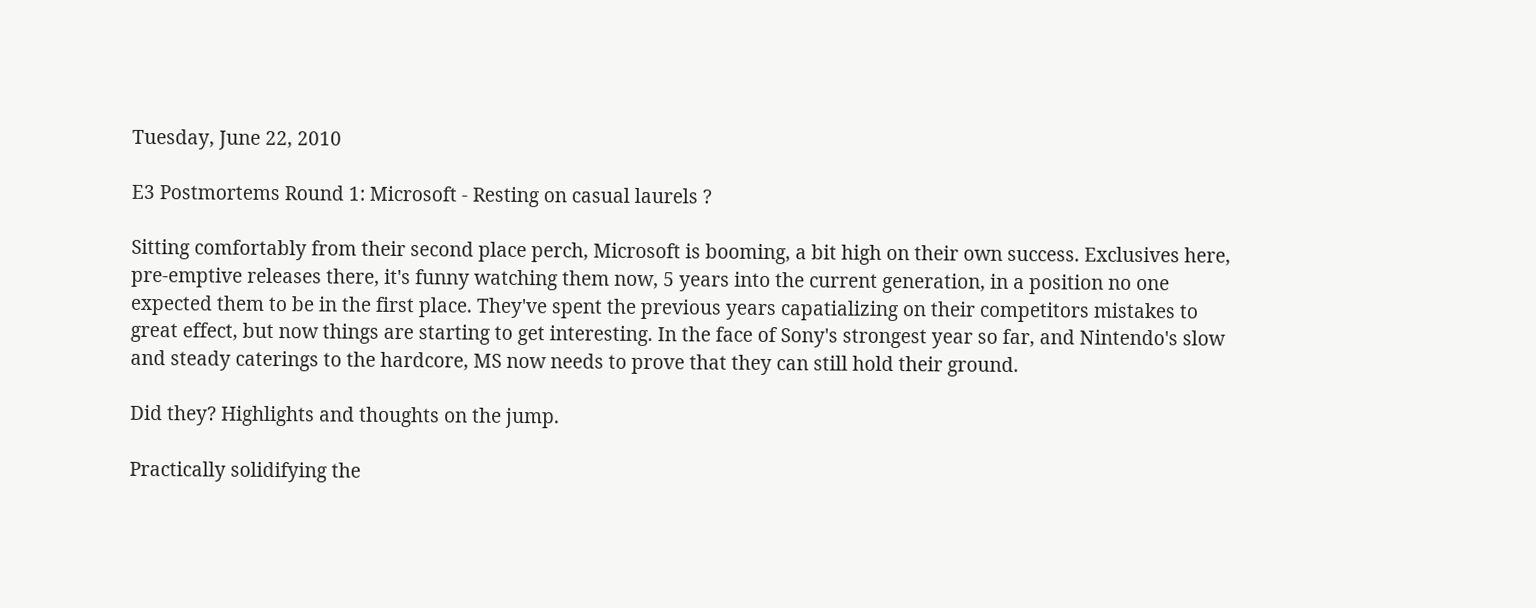Tuesday, June 22, 2010

E3 Postmortems Round 1: Microsoft - Resting on casual laurels ?

Sitting comfortably from their second place perch, Microsoft is booming, a bit high on their own success. Exclusives here, pre-emptive releases there, it's funny watching them now, 5 years into the current generation, in a position no one expected them to be in the first place. They've spent the previous years capatializing on their competitors mistakes to great effect, but now things are starting to get interesting. In the face of Sony's strongest year so far, and Nintendo's slow and steady caterings to the hardcore, MS now needs to prove that they can still hold their ground.

Did they? Highlights and thoughts on the jump.

Practically solidifying the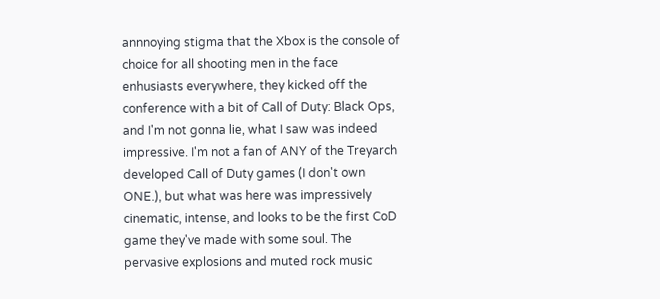annnoying stigma that the Xbox is the console of choice for all shooting men in the face enhusiasts everywhere, they kicked off the conference with a bit of Call of Duty: Black Ops, and I'm not gonna lie, what I saw was indeed impressive. I'm not a fan of ANY of the Treyarch developed Call of Duty games (I don't own ONE.), but what was here was impressively cinematic, intense, and looks to be the first CoD game they've made with some soul. The pervasive explosions and muted rock music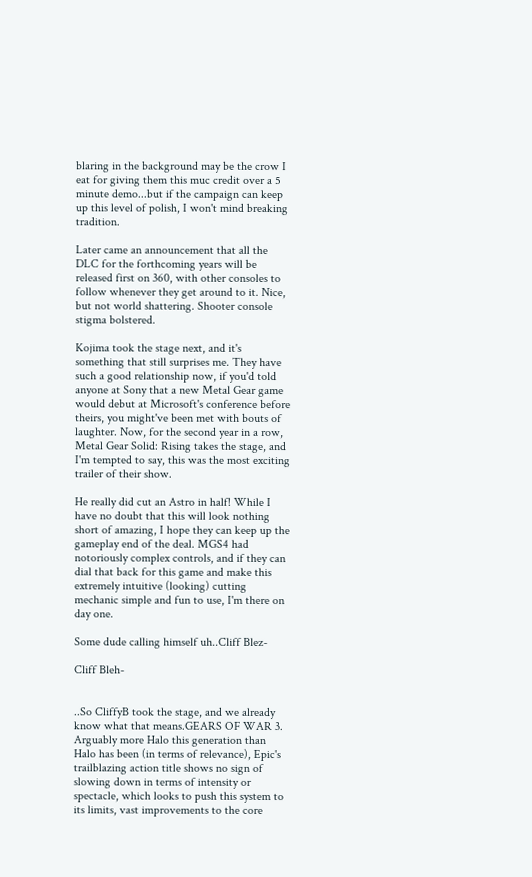blaring in the background may be the crow I eat for giving them this muc credit over a 5 minute demo...but if the campaign can keep up this level of polish, I won't mind breaking tradition.

Later came an announcement that all the DLC for the forthcoming years will be released first on 360, with other consoles to follow whenever they get around to it. Nice, but not world shattering. Shooter console stigma bolstered.

Kojima took the stage next, and it's something that still surprises me. They have such a good relationship now, if you'd told anyone at Sony that a new Metal Gear game would debut at Microsoft's conference before theirs, you might've been met with bouts of laughter. Now, for the second year in a row, Metal Gear Solid: Rising takes the stage, and I'm tempted to say, this was the most exciting trailer of their show.

He really did cut an Astro in half! While I have no doubt that this will look nothing short of amazing, I hope they can keep up the gameplay end of the deal. MGS4 had notoriously complex controls, and if they can dial that back for this game and make this extremely intuitive (looking) cutting mechanic simple and fun to use, I'm there on day one.

Some dude calling himself uh..Cliff Blez-

Cliff Bleh-


..So CliffyB took the stage, and we already know what that means.GEARS OF WAR 3. Arguably more Halo this generation than Halo has been (in terms of relevance), Epic's trailblazing action title shows no sign of slowing down in terms of intensity or spectacle, which looks to push this system to its limits, vast improvements to the core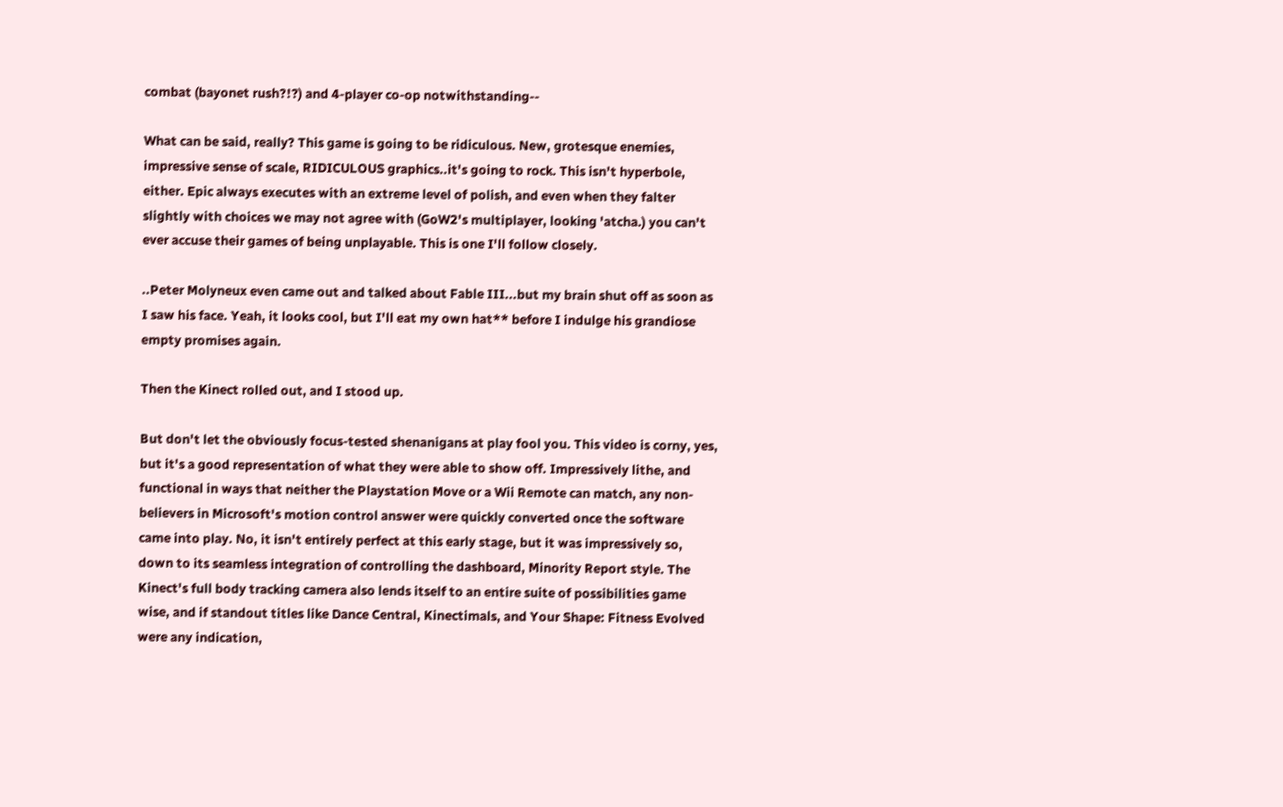combat (bayonet rush?!?) and 4-player co-op notwithstanding--

What can be said, really? This game is going to be ridiculous. New, grotesque enemies, impressive sense of scale, RIDICULOUS graphics..it's going to rock. This isn't hyperbole, either. Epic always executes with an extreme level of polish, and even when they falter slightly with choices we may not agree with (GoW2's multiplayer, looking 'atcha.) you can't ever accuse their games of being unplayable. This is one I'll follow closely.

..Peter Molyneux even came out and talked about Fable III...but my brain shut off as soon as I saw his face. Yeah, it looks cool, but I'll eat my own hat** before I indulge his grandiose empty promises again.

Then the Kinect rolled out, and I stood up.

But don't let the obviously focus-tested shenanigans at play fool you. This video is corny, yes, but it's a good representation of what they were able to show off. Impressively lithe, and functional in ways that neither the Playstation Move or a Wii Remote can match, any non-believers in Microsoft's motion control answer were quickly converted once the software came into play. No, it isn't entirely perfect at this early stage, but it was impressively so, down to its seamless integration of controlling the dashboard, Minority Report style. The Kinect's full body tracking camera also lends itself to an entire suite of possibilities game wise, and if standout titles like Dance Central, Kinectimals, and Your Shape: Fitness Evolved were any indication,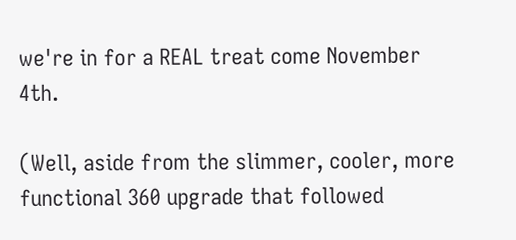we're in for a REAL treat come November 4th.

(Well, aside from the slimmer, cooler, more functional 360 upgrade that followed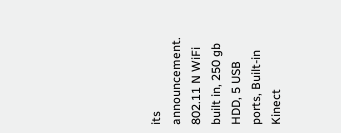its announcement. 802.11 N WiFi built in, 250 gb HDD, 5 USB ports, Built-in Kinect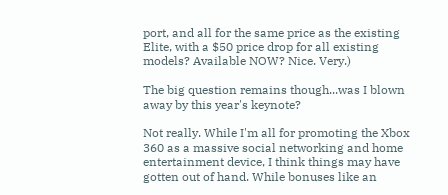port, and all for the same price as the existing Elite, with a $50 price drop for all existing models? Available NOW? Nice. Very.)

The big question remains though...was I blown away by this year's keynote?

Not really. While I'm all for promoting the Xbox 360 as a massive social networking and home entertainment device, I think things may have gotten out of hand. While bonuses like an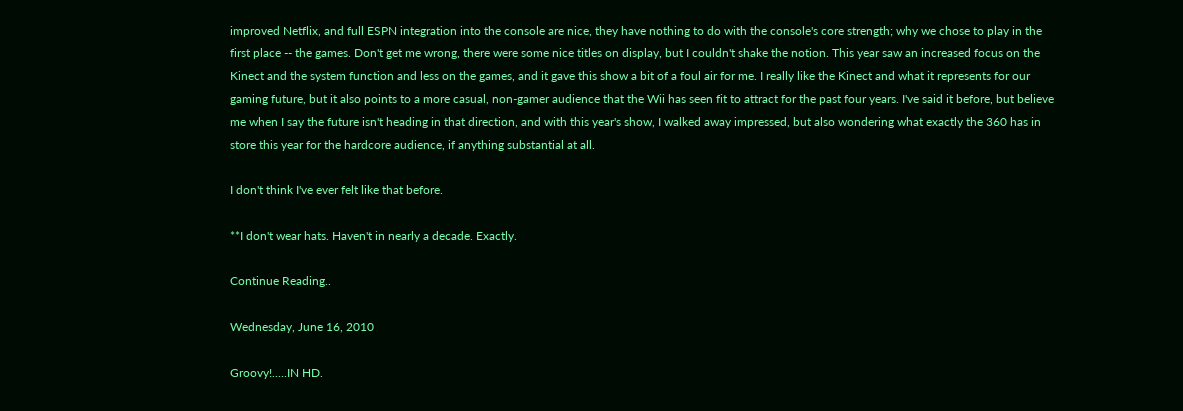improved Netflix, and full ESPN integration into the console are nice, they have nothing to do with the console's core strength; why we chose to play in the first place -- the games. Don't get me wrong, there were some nice titles on display, but I couldn't shake the notion. This year saw an increased focus on the Kinect and the system function and less on the games, and it gave this show a bit of a foul air for me. I really like the Kinect and what it represents for our gaming future, but it also points to a more casual, non-gamer audience that the Wii has seen fit to attract for the past four years. I've said it before, but believe me when I say the future isn't heading in that direction, and with this year's show, I walked away impressed, but also wondering what exactly the 360 has in store this year for the hardcore audience, if anything substantial at all.

I don't think I've ever felt like that before.

**I don't wear hats. Haven't in nearly a decade. Exactly.

Continue Reading..

Wednesday, June 16, 2010

Groovy!.....IN HD.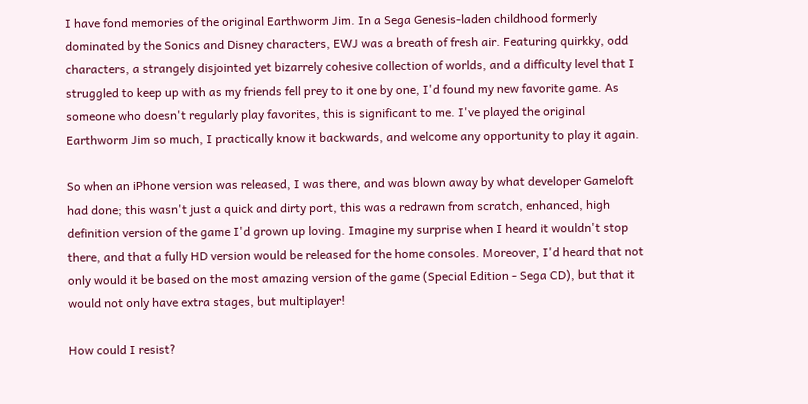I have fond memories of the original Earthworm Jim. In a Sega Genesis-laden childhood formerly dominated by the Sonics and Disney characters, EWJ was a breath of fresh air. Featuring quirkky, odd characters, a strangely disjointed yet bizarrely cohesive collection of worlds, and a difficulty level that I struggled to keep up with as my friends fell prey to it one by one, I'd found my new favorite game. As someone who doesn't regularly play favorites, this is significant to me. I've played the original Earthworm Jim so much, I practically know it backwards, and welcome any opportunity to play it again.

So when an iPhone version was released, I was there, and was blown away by what developer Gameloft had done; this wasn't just a quick and dirty port, this was a redrawn from scratch, enhanced, high definition version of the game I'd grown up loving. Imagine my surprise when I heard it wouldn't stop there, and that a fully HD version would be released for the home consoles. Moreover, I'd heard that not only would it be based on the most amazing version of the game (Special Edition - Sega CD), but that it would not only have extra stages, but multiplayer!

How could I resist?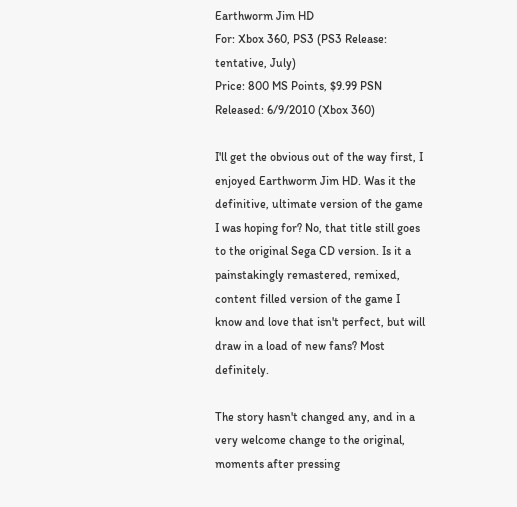Earthworm Jim HD
For: Xbox 360, PS3 (PS3 Release: tentative, July)
Price: 800 MS Points, $9.99 PSN
Released: 6/9/2010 (Xbox 360)

I'll get the obvious out of the way first, I enjoyed Earthworm Jim HD. Was it the definitive, ultimate version of the game I was hoping for? No, that title still goes to the original Sega CD version. Is it a painstakingly remastered, remixed, content filled version of the game I know and love that isn't perfect, but will draw in a load of new fans? Most definitely.

The story hasn't changed any, and in a very welcome change to the original, moments after pressing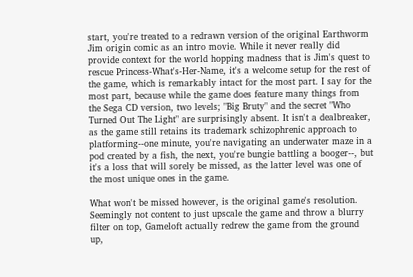start, you're treated to a redrawn version of the original Earthworm Jim origin comic as an intro movie. While it never really did provide context for the world hopping madness that is Jim's quest to rescue Princess-What's-Her-Name, it's a welcome setup for the rest of the game, which is remarkably intact for the most part. I say for the most part, because while the game does feature many things from the Sega CD version, two levels; "Big Bruty" and the secret "Who Turned Out The Light" are surprisingly absent. It isn't a dealbreaker, as the game still retains its trademark schizophrenic approach to platforming--one minute, you're navigating an underwater maze in a pod created by a fish, the next, you're bungie battling a booger--, but it's a loss that will sorely be missed, as the latter level was one of the most unique ones in the game.

What won't be missed however, is the original game's resolution. Seemingly not content to just upscale the game and throw a blurry filter on top, Gameloft actually redrew the game from the ground up,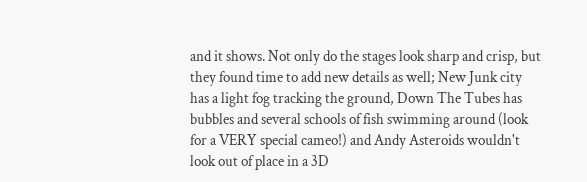and it shows. Not only do the stages look sharp and crisp, but they found time to add new details as well; New Junk city has a light fog tracking the ground, Down The Tubes has bubbles and several schools of fish swimming around (look for a VERY special cameo!) and Andy Asteroids wouldn't look out of place in a 3D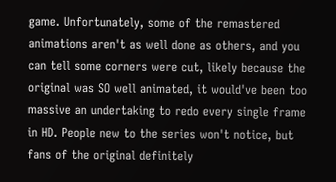game. Unfortunately, some of the remastered animations aren't as well done as others, and you can tell some corners were cut, likely because the original was SO well animated, it would've been too massive an undertaking to redo every single frame in HD. People new to the series won't notice, but fans of the original definitely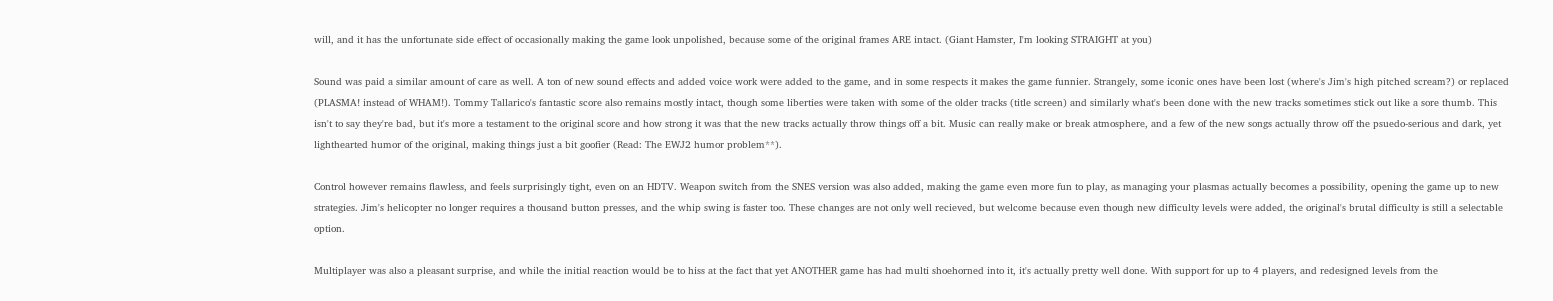will, and it has the unfortunate side effect of occasionally making the game look unpolished, because some of the original frames ARE intact. (Giant Hamster, I'm looking STRAIGHT at you)

Sound was paid a similar amount of care as well. A ton of new sound effects and added voice work were added to the game, and in some respects it makes the game funnier. Strangely, some iconic ones have been lost (where's Jim's high pitched scream?) or replaced (PLASMA! instead of WHAM!). Tommy Tallarico's fantastic score also remains mostly intact, though some liberties were taken with some of the older tracks (title screen) and similarly what's been done with the new tracks sometimes stick out like a sore thumb. This isn't to say they're bad, but it's more a testament to the original score and how strong it was that the new tracks actually throw things off a bit. Music can really make or break atmosphere, and a few of the new songs actually throw off the psuedo-serious and dark, yet lighthearted humor of the original, making things just a bit goofier (Read: The EWJ2 humor problem**).

Control however remains flawless, and feels surprisingly tight, even on an HDTV. Weapon switch from the SNES version was also added, making the game even more fun to play, as managing your plasmas actually becomes a possibility, opening the game up to new strategies. Jim's helicopter no longer requires a thousand button presses, and the whip swing is faster too. These changes are not only well recieved, but welcome because even though new difficulty levels were added, the original's brutal difficulty is still a selectable option.

Multiplayer was also a pleasant surprise, and while the initial reaction would be to hiss at the fact that yet ANOTHER game has had multi shoehorned into it, it's actually pretty well done. With support for up to 4 players, and redesigned levels from the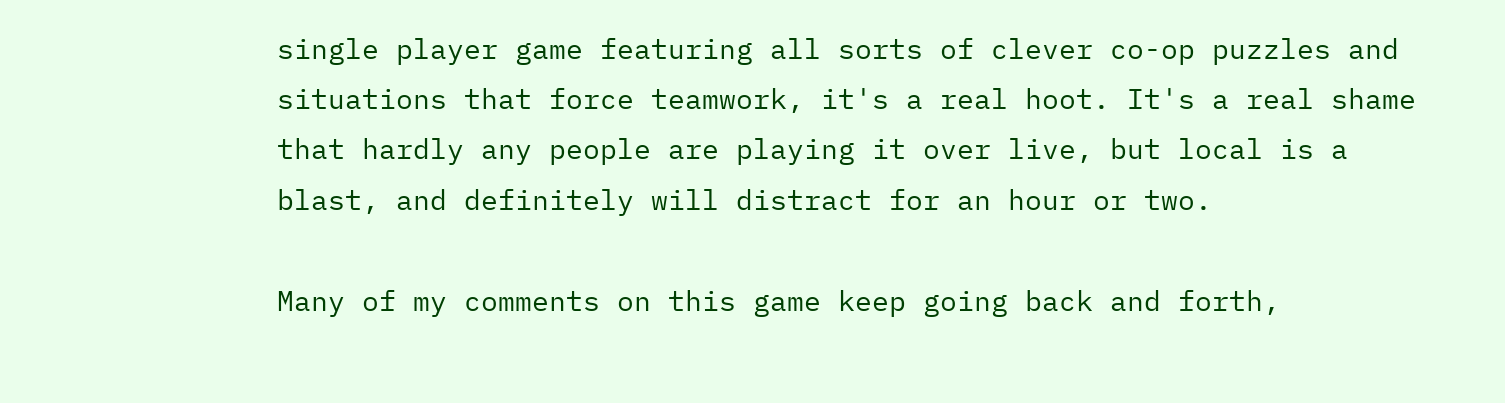single player game featuring all sorts of clever co-op puzzles and situations that force teamwork, it's a real hoot. It's a real shame that hardly any people are playing it over live, but local is a blast, and definitely will distract for an hour or two.

Many of my comments on this game keep going back and forth,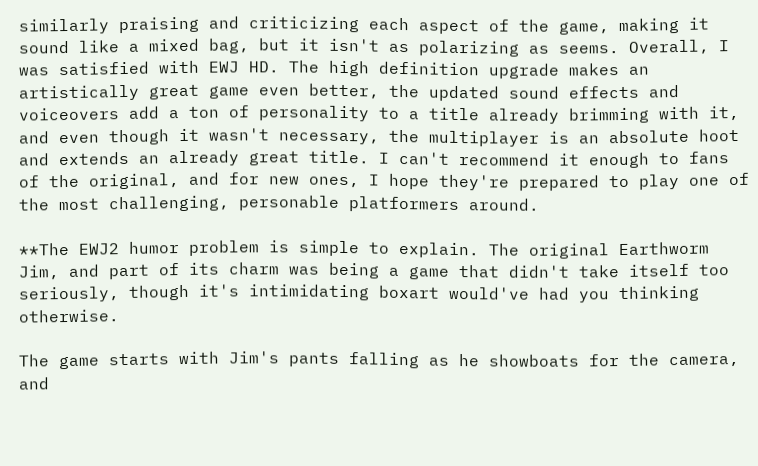similarly praising and criticizing each aspect of the game, making it sound like a mixed bag, but it isn't as polarizing as seems. Overall, I was satisfied with EWJ HD. The high definition upgrade makes an artistically great game even better, the updated sound effects and voiceovers add a ton of personality to a title already brimming with it, and even though it wasn't necessary, the multiplayer is an absolute hoot and extends an already great title. I can't recommend it enough to fans of the original, and for new ones, I hope they're prepared to play one of the most challenging, personable platformers around.

**The EWJ2 humor problem is simple to explain. The original Earthworm Jim, and part of its charm was being a game that didn't take itself too seriously, though it's intimidating boxart would've had you thinking otherwise.

The game starts with Jim's pants falling as he showboats for the camera, and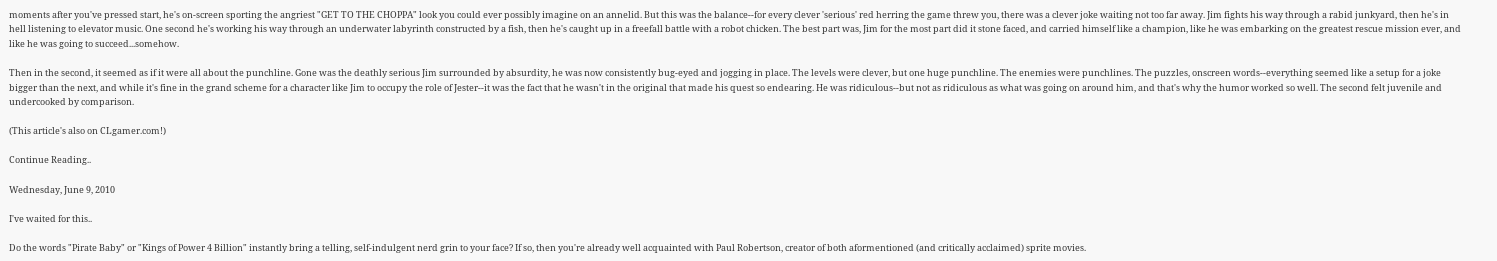moments after you've pressed start, he's on-screen sporting the angriest "GET TO THE CHOPPA" look you could ever possibly imagine on an annelid. But this was the balance--for every clever 'serious' red herring the game threw you, there was a clever joke waiting not too far away. Jim fights his way through a rabid junkyard, then he's in hell listening to elevator music. One second he's working his way through an underwater labyrinth constructed by a fish, then he's caught up in a freefall battle with a robot chicken. The best part was, Jim for the most part did it stone faced, and carried himself like a champion, like he was embarking on the greatest rescue mission ever, and like he was going to succeed...somehow.

Then in the second, it seemed as if it were all about the punchline. Gone was the deathly serious Jim surrounded by absurdity, he was now consistently bug-eyed and jogging in place. The levels were clever, but one huge punchline. The enemies were punchlines. The puzzles, onscreen words--everything seemed like a setup for a joke bigger than the next, and while it's fine in the grand scheme for a character like Jim to occupy the role of Jester--it was the fact that he wasn't in the original that made his quest so endearing. He was ridiculous--but not as ridiculous as what was going on around him, and that's why the humor worked so well. The second felt juvenile and undercooked by comparison.

(This article's also on CLgamer.com!)

Continue Reading..

Wednesday, June 9, 2010

I've waited for this..

Do the words "Pirate Baby" or "Kings of Power 4 Billion" instantly bring a telling, self-indulgent nerd grin to your face? If so, then you're already well acquainted with Paul Robertson, creator of both aformentioned (and critically acclaimed) sprite movies.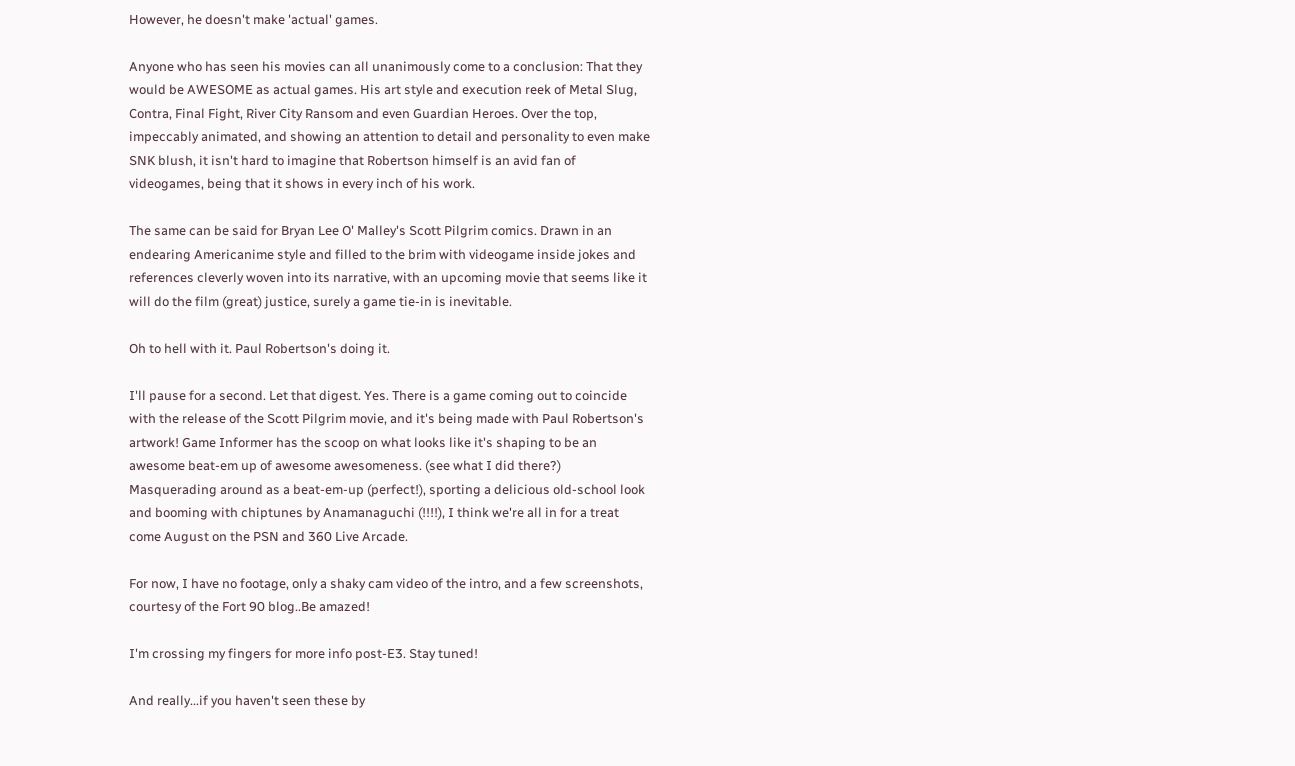However, he doesn't make 'actual' games.

Anyone who has seen his movies can all unanimously come to a conclusion: That they would be AWESOME as actual games. His art style and execution reek of Metal Slug, Contra, Final Fight, River City Ransom and even Guardian Heroes. Over the top, impeccably animated, and showing an attention to detail and personality to even make SNK blush, it isn't hard to imagine that Robertson himself is an avid fan of videogames, being that it shows in every inch of his work.

The same can be said for Bryan Lee O' Malley's Scott Pilgrim comics. Drawn in an endearing Americanime style and filled to the brim with videogame inside jokes and references cleverly woven into its narrative, with an upcoming movie that seems like it will do the film (great) justice, surely a game tie-in is inevitable.

Oh to hell with it. Paul Robertson's doing it.

I'll pause for a second. Let that digest. Yes. There is a game coming out to coincide with the release of the Scott Pilgrim movie, and it's being made with Paul Robertson's artwork! Game Informer has the scoop on what looks like it's shaping to be an awesome beat-em up of awesome awesomeness. (see what I did there?) Masquerading around as a beat-em-up (perfect!), sporting a delicious old-school look and booming with chiptunes by Anamanaguchi (!!!!), I think we're all in for a treat come August on the PSN and 360 Live Arcade.

For now, I have no footage, only a shaky cam video of the intro, and a few screenshots, courtesy of the Fort 90 blog..Be amazed!

I'm crossing my fingers for more info post-E3. Stay tuned!

And really...if you haven't seen these by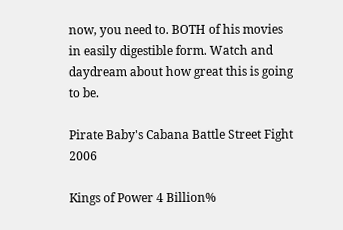now, you need to. BOTH of his movies in easily digestible form. Watch and daydream about how great this is going to be.

Pirate Baby's Cabana Battle Street Fight 2006

Kings of Power 4 Billion%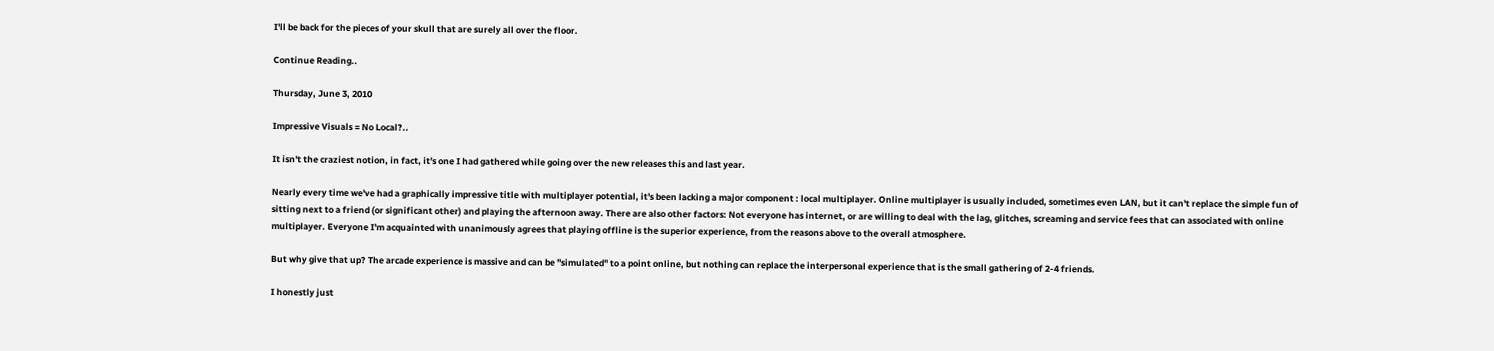I'll be back for the pieces of your skull that are surely all over the floor.

Continue Reading..

Thursday, June 3, 2010

Impressive Visuals = No Local?..

It isn't the craziest notion, in fact, it's one I had gathered while going over the new releases this and last year.

Nearly every time we've had a graphically impressive title with multiplayer potential, it's been lacking a major component : local multiplayer. Online multiplayer is usually included, sometimes even LAN, but it can't replace the simple fun of sitting next to a friend (or significant other) and playing the afternoon away. There are also other factors: Not everyone has internet, or are willing to deal with the lag, glitches, screaming and service fees that can associated with online multiplayer. Everyone I'm acquainted with unanimously agrees that playing offline is the superior experience, from the reasons above to the overall atmosphere.

But why give that up? The arcade experience is massive and can be "simulated" to a point online, but nothing can replace the interpersonal experience that is the small gathering of 2-4 friends.

I honestly just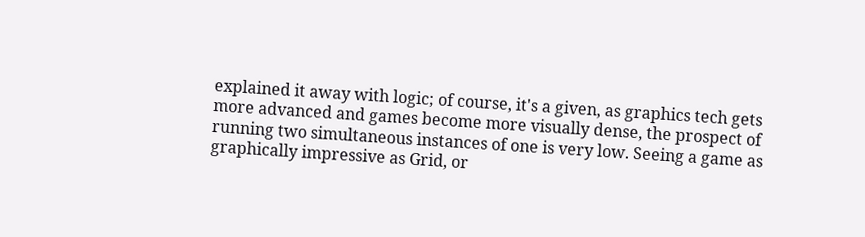explained it away with logic; of course, it's a given, as graphics tech gets more advanced and games become more visually dense, the prospect of running two simultaneous instances of one is very low. Seeing a game as graphically impressive as Grid, or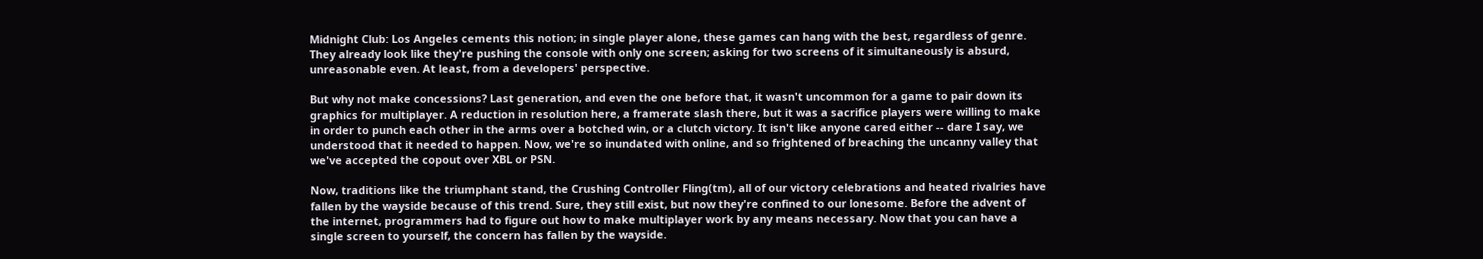Midnight Club: Los Angeles cements this notion; in single player alone, these games can hang with the best, regardless of genre. They already look like they're pushing the console with only one screen; asking for two screens of it simultaneously is absurd, unreasonable even. At least, from a developers' perspective.

But why not make concessions? Last generation, and even the one before that, it wasn't uncommon for a game to pair down its graphics for multiplayer. A reduction in resolution here, a framerate slash there, but it was a sacrifice players were willing to make in order to punch each other in the arms over a botched win, or a clutch victory. It isn't like anyone cared either -- dare I say, we understood that it needed to happen. Now, we're so inundated with online, and so frightened of breaching the uncanny valley that we've accepted the copout over XBL or PSN.

Now, traditions like the triumphant stand, the Crushing Controller Fling(tm), all of our victory celebrations and heated rivalries have fallen by the wayside because of this trend. Sure, they still exist, but now they're confined to our lonesome. Before the advent of the internet, programmers had to figure out how to make multiplayer work by any means necessary. Now that you can have a single screen to yourself, the concern has fallen by the wayside.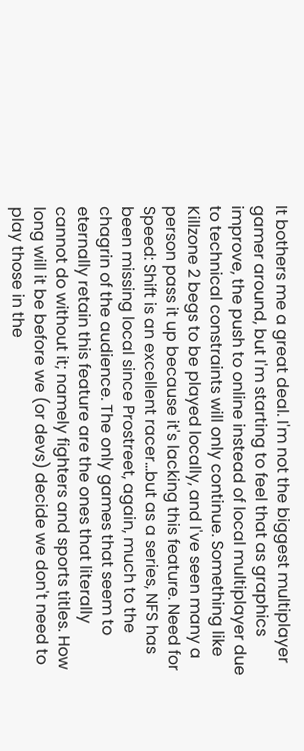It bothers me a great deal. I'm not the biggest multiplayer gamer around, but I'm starting to feel that as graphics improve, the push to online instead of local multiplayer due to technical constraints will only continue. Something like Killzone 2 begs to be played locally, and I've seen many a person pass it up because it's lacking this feature. Need for Speed: Shift is an excellent racer...but as a series, NFS has been missing local since Prostreet, again, much to the chagrin of the audience. The only games that seem to eternally retain this feature are the ones that literally cannot do without it; namely fighters and sports titles. How long will it be before we (or devs) decide we don't need to play those in the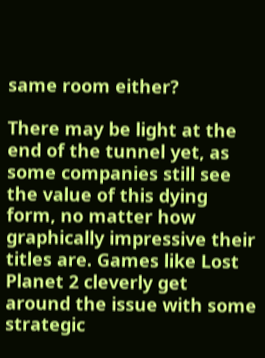same room either?

There may be light at the end of the tunnel yet, as some companies still see the value of this dying form, no matter how graphically impressive their titles are. Games like Lost Planet 2 cleverly get around the issue with some strategic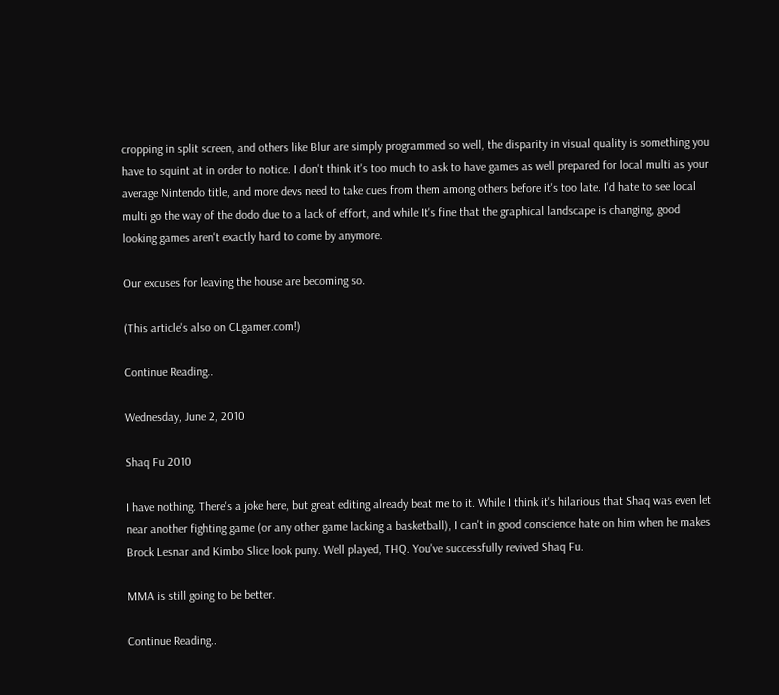cropping in split screen, and others like Blur are simply programmed so well, the disparity in visual quality is something you have to squint at in order to notice. I don't think it's too much to ask to have games as well prepared for local multi as your average Nintendo title, and more devs need to take cues from them among others before it's too late. I'd hate to see local multi go the way of the dodo due to a lack of effort, and while It's fine that the graphical landscape is changing, good looking games aren't exactly hard to come by anymore.

Our excuses for leaving the house are becoming so.

(This article's also on CLgamer.com!)

Continue Reading..

Wednesday, June 2, 2010

Shaq Fu 2010

I have nothing. There's a joke here, but great editing already beat me to it. While I think it's hilarious that Shaq was even let near another fighting game (or any other game lacking a basketball), I can't in good conscience hate on him when he makes Brock Lesnar and Kimbo Slice look puny. Well played, THQ. You've successfully revived Shaq Fu.

MMA is still going to be better.

Continue Reading..